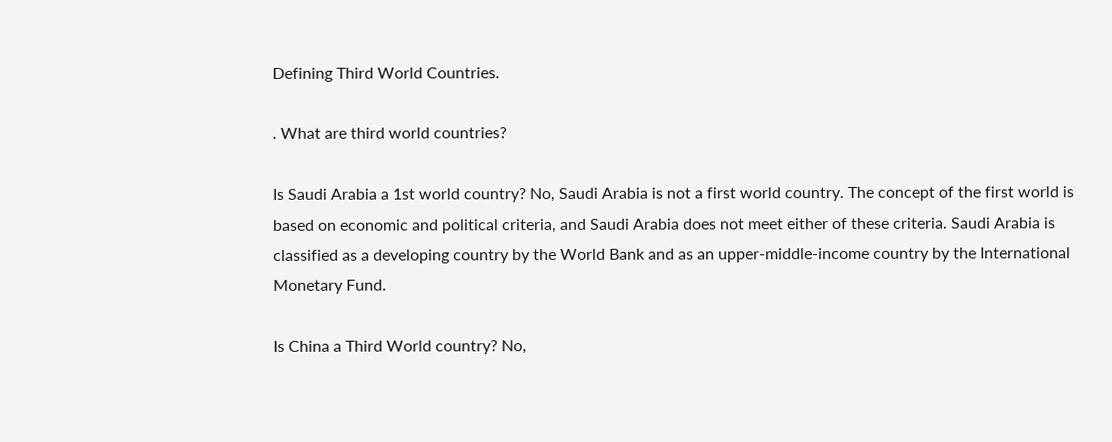Defining Third World Countries.

. What are third world countries?

Is Saudi Arabia a 1st world country? No, Saudi Arabia is not a first world country. The concept of the first world is based on economic and political criteria, and Saudi Arabia does not meet either of these criteria. Saudi Arabia is classified as a developing country by the World Bank and as an upper-middle-income country by the International Monetary Fund.

Is China a Third World country? No,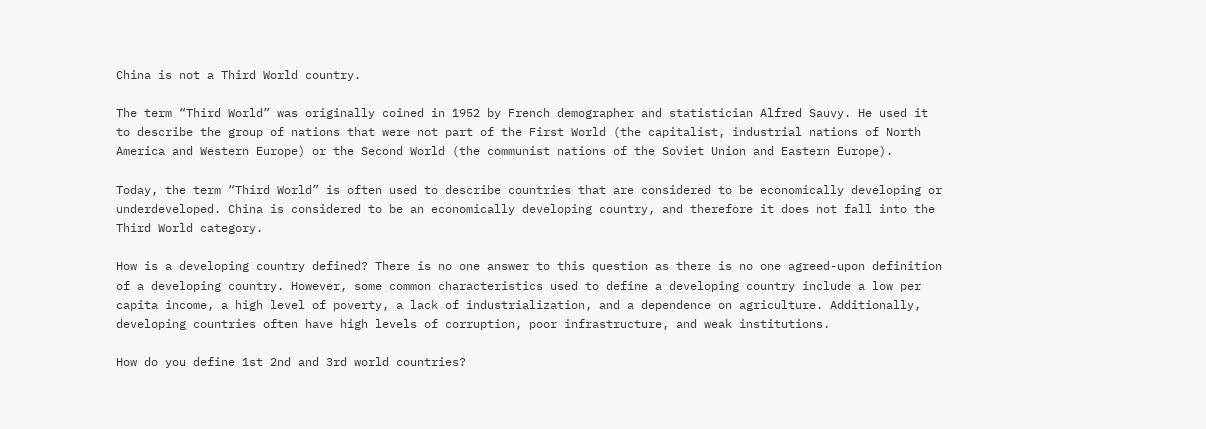China is not a Third World country.

The term “Third World” was originally coined in 1952 by French demographer and statistician Alfred Sauvy. He used it to describe the group of nations that were not part of the First World (the capitalist, industrial nations of North America and Western Europe) or the Second World (the communist nations of the Soviet Union and Eastern Europe).

Today, the term “Third World” is often used to describe countries that are considered to be economically developing or underdeveloped. China is considered to be an economically developing country, and therefore it does not fall into the Third World category.

How is a developing country defined? There is no one answer to this question as there is no one agreed-upon definition of a developing country. However, some common characteristics used to define a developing country include a low per capita income, a high level of poverty, a lack of industrialization, and a dependence on agriculture. Additionally, developing countries often have high levels of corruption, poor infrastructure, and weak institutions.

How do you define 1st 2nd and 3rd world countries?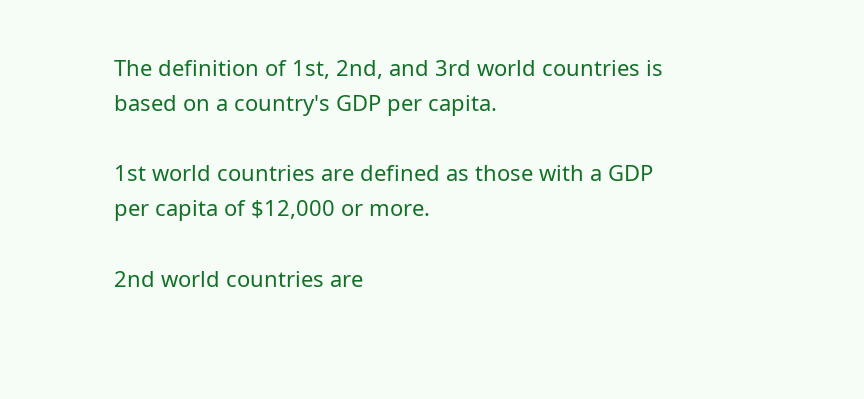The definition of 1st, 2nd, and 3rd world countries is based on a country's GDP per capita.

1st world countries are defined as those with a GDP per capita of $12,000 or more.

2nd world countries are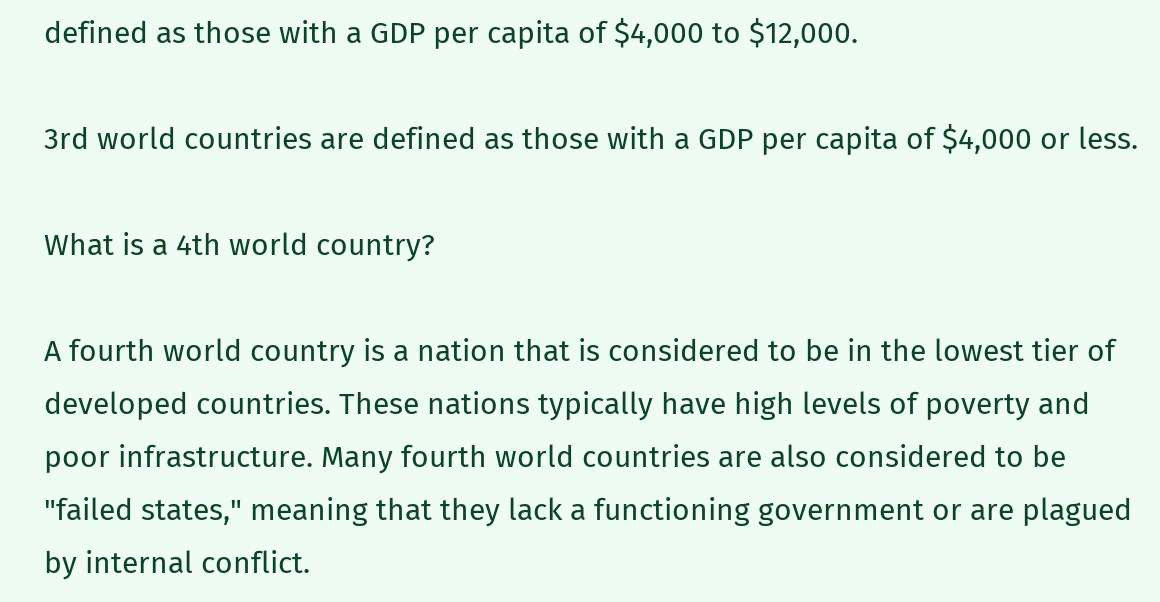defined as those with a GDP per capita of $4,000 to $12,000.

3rd world countries are defined as those with a GDP per capita of $4,000 or less.

What is a 4th world country?

A fourth world country is a nation that is considered to be in the lowest tier of developed countries. These nations typically have high levels of poverty and poor infrastructure. Many fourth world countries are also considered to be "failed states," meaning that they lack a functioning government or are plagued by internal conflict.